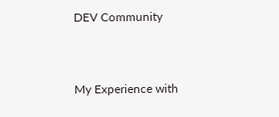DEV Community


My Experience with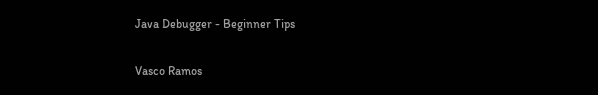Java Debugger - Beginner Tips

Vasco Ramos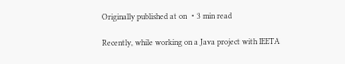Originally published at on ・3 min read

Recently, while working on a Java project with IEETA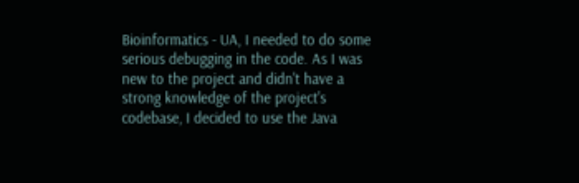Bioinformatics - UA, I needed to do some serious debugging in the code. As I was new to the project and didn't have a strong knowledge of the project's codebase, I decided to use the Java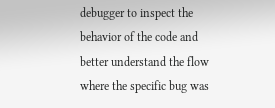debugger to inspect the behavior of the code and better understand the flow where the specific bug was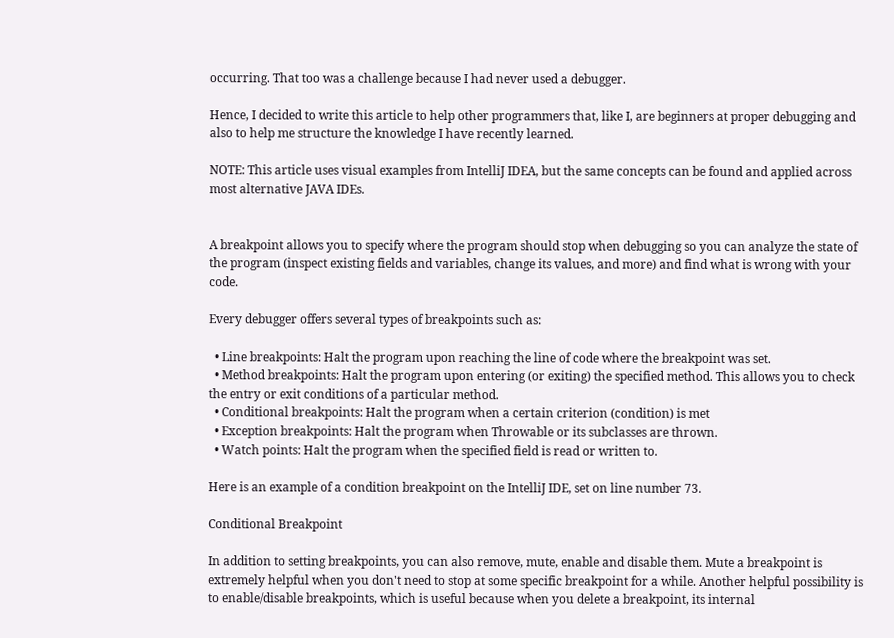occurring. That too was a challenge because I had never used a debugger.

Hence, I decided to write this article to help other programmers that, like I, are beginners at proper debugging and also to help me structure the knowledge I have recently learned.

NOTE: This article uses visual examples from IntelliJ IDEA, but the same concepts can be found and applied across most alternative JAVA IDEs.


A breakpoint allows you to specify where the program should stop when debugging so you can analyze the state of the program (inspect existing fields and variables, change its values, and more) and find what is wrong with your code.

Every debugger offers several types of breakpoints such as:

  • Line breakpoints: Halt the program upon reaching the line of code where the breakpoint was set.
  • Method breakpoints: Halt the program upon entering (or exiting) the specified method. This allows you to check the entry or exit conditions of a particular method.
  • Conditional breakpoints: Halt the program when a certain criterion (condition) is met
  • Exception breakpoints: Halt the program when Throwable or its subclasses are thrown.
  • Watch points: Halt the program when the specified field is read or written to.

Here is an example of a condition breakpoint on the IntelliJ IDE, set on line number 73.

Conditional Breakpoint

In addition to setting breakpoints, you can also remove, mute, enable and disable them. Mute a breakpoint is extremely helpful when you don't need to stop at some specific breakpoint for a while. Another helpful possibility is to enable/disable breakpoints, which is useful because when you delete a breakpoint, its internal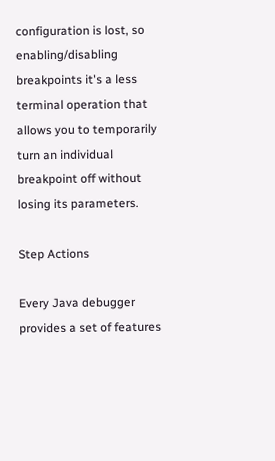configuration is lost, so enabling/disabling breakpoints it's a less terminal operation that allows you to temporarily turn an individual breakpoint off without losing its parameters.

Step Actions

Every Java debugger provides a set of features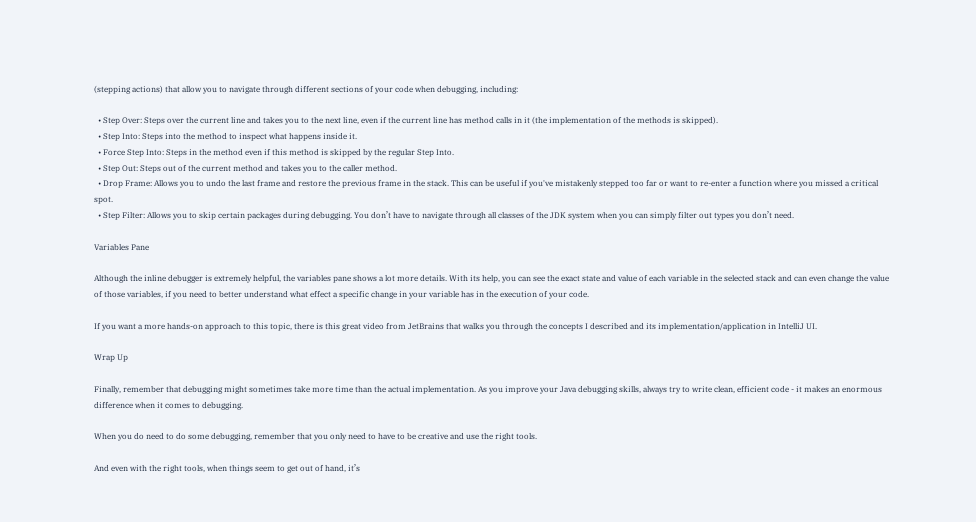(stepping actions) that allow you to navigate through different sections of your code when debugging, including:

  • Step Over: Steps over the current line and takes you to the next line, even if the current line has method calls in it (the implementation of the methods is skipped).
  • Step Into: Steps into the method to inspect what happens inside it.
  • Force Step Into: Steps in the method even if this method is skipped by the regular Step Into.
  • Step Out: Steps out of the current method and takes you to the caller method.
  • Drop Frame: Allows you to undo the last frame and restore the previous frame in the stack. This can be useful if you've mistakenly stepped too far or want to re-enter a function where you missed a critical spot.
  • Step Filter: Allows you to skip certain packages during debugging. You don’t have to navigate through all classes of the JDK system when you can simply filter out types you don’t need.

Variables Pane

Although the inline debugger is extremely helpful, the variables pane shows a lot more details. With its help, you can see the exact state and value of each variable in the selected stack and can even change the value of those variables, if you need to better understand what effect a specific change in your variable has in the execution of your code.

If you want a more hands-on approach to this topic, there is this great video from JetBrains that walks you through the concepts I described and its implementation/application in IntelliJ UI.

Wrap Up

Finally, remember that debugging might sometimes take more time than the actual implementation. As you improve your Java debugging skills, always try to write clean, efficient code - it makes an enormous difference when it comes to debugging.

When you do need to do some debugging, remember that you only need to have to be creative and use the right tools.

And even with the right tools, when things seem to get out of hand, it’s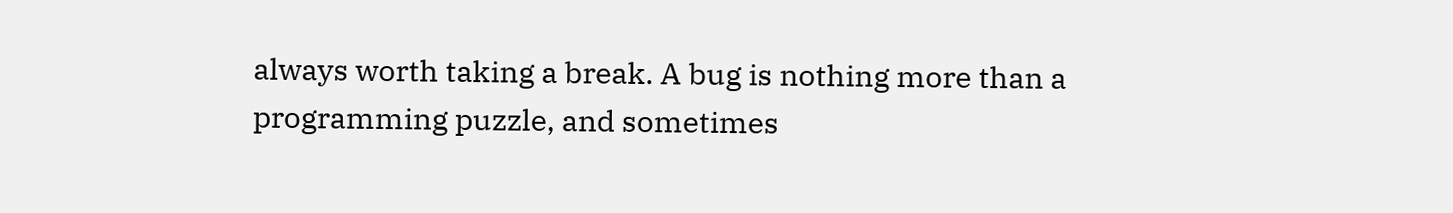always worth taking a break. A bug is nothing more than a programming puzzle, and sometimes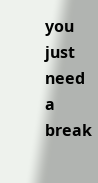you just need a break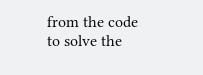from the code to solve the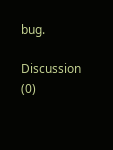bug.

Discussion (0)